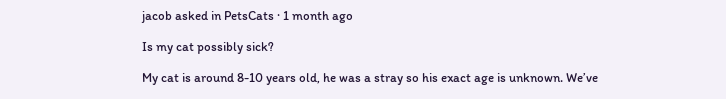jacob asked in PetsCats · 1 month ago

Is my cat possibly sick?

My cat is around 8-10 years old, he was a stray so his exact age is unknown. We’ve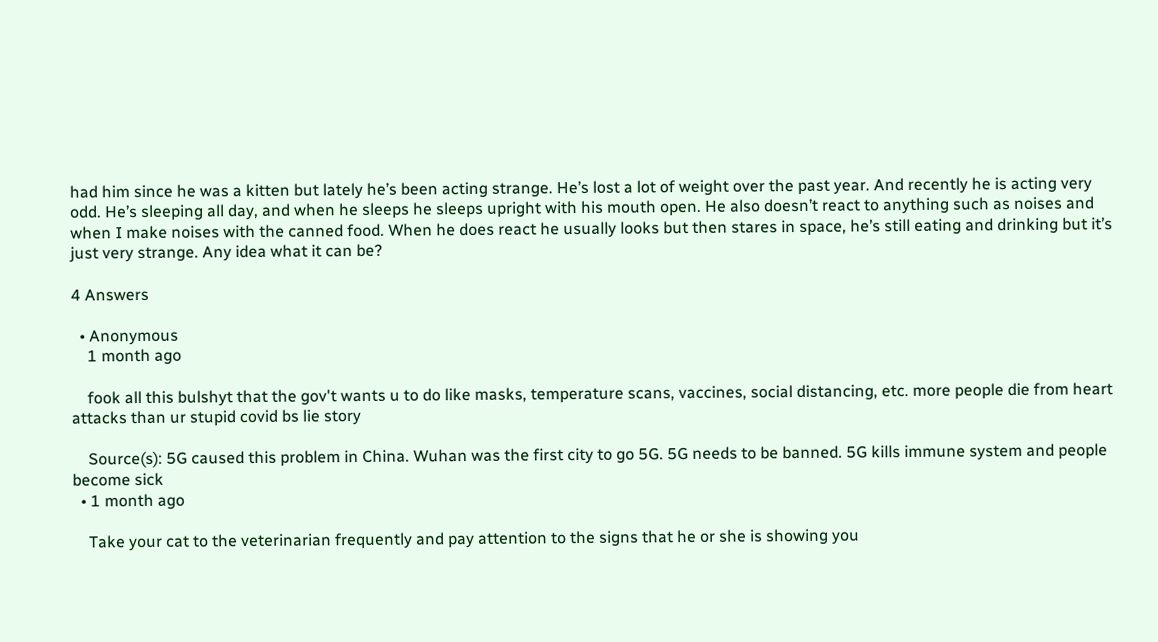had him since he was a kitten but lately he’s been acting strange. He’s lost a lot of weight over the past year. And recently he is acting very odd. He’s sleeping all day, and when he sleeps he sleeps upright with his mouth open. He also doesn’t react to anything such as noises and when I make noises with the canned food. When he does react he usually looks but then stares in space, he’s still eating and drinking but it’s just very strange. Any idea what it can be?

4 Answers

  • Anonymous
    1 month ago

    fook all this bulshyt that the gov't wants u to do like masks, temperature scans, vaccines, social distancing, etc. more people die from heart attacks than ur stupid covid bs lie story

    Source(s): 5G caused this problem in China. Wuhan was the first city to go 5G. 5G needs to be banned. 5G kills immune system and people become sick
  • 1 month ago

    Take your cat to the veterinarian frequently and pay attention to the signs that he or she is showing you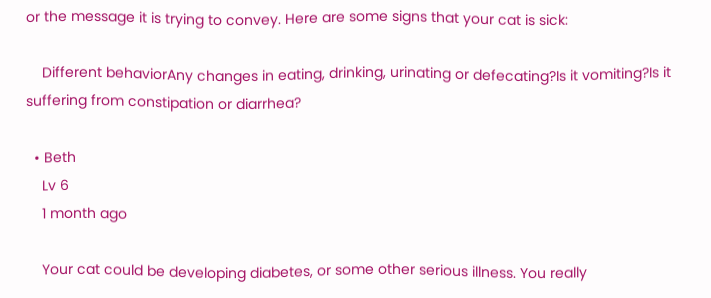or the message it is trying to convey. Here are some signs that your cat is sick:

    Different behaviorAny changes in eating, drinking, urinating or defecating?Is it vomiting?Is it suffering from constipation or diarrhea?

  • Beth
    Lv 6
    1 month ago

    Your cat could be developing diabetes, or some other serious illness. You really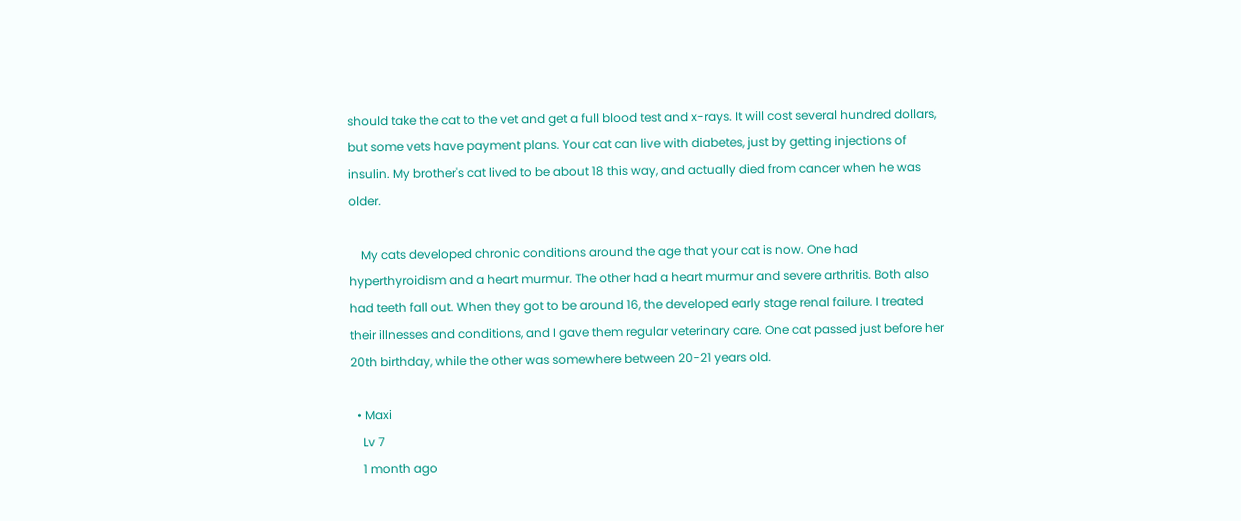should take the cat to the vet and get a full blood test and x-rays. It will cost several hundred dollars, but some vets have payment plans. Your cat can live with diabetes, just by getting injections of insulin. My brother's cat lived to be about 18 this way, and actually died from cancer when he was older.

    My cats developed chronic conditions around the age that your cat is now. One had hyperthyroidism and a heart murmur. The other had a heart murmur and severe arthritis. Both also had teeth fall out. When they got to be around 16, the developed early stage renal failure. I treated their illnesses and conditions, and I gave them regular veterinary care. One cat passed just before her 20th birthday, while the other was somewhere between 20-21 years old.

  • Maxi
    Lv 7
    1 month ago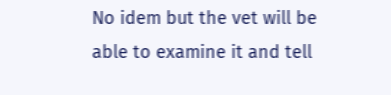No idem but the vet will be able to examine it and tell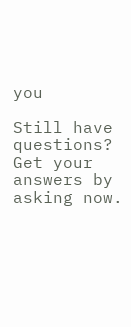you

Still have questions? Get your answers by asking now.